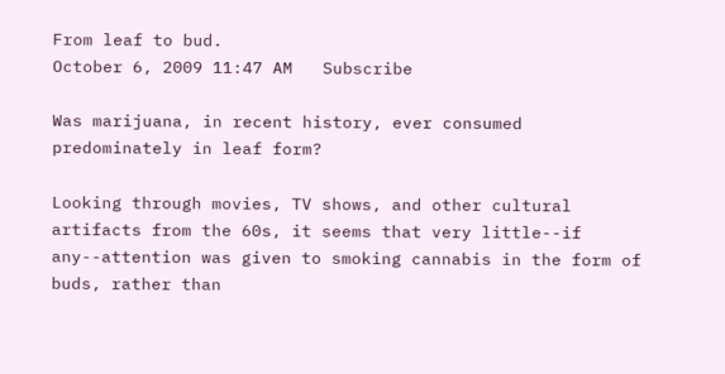From leaf to bud.
October 6, 2009 11:47 AM   Subscribe

Was marijuana, in recent history, ever consumed predominately in leaf form?

Looking through movies, TV shows, and other cultural artifacts from the 60s, it seems that very little--if any--attention was given to smoking cannabis in the form of buds, rather than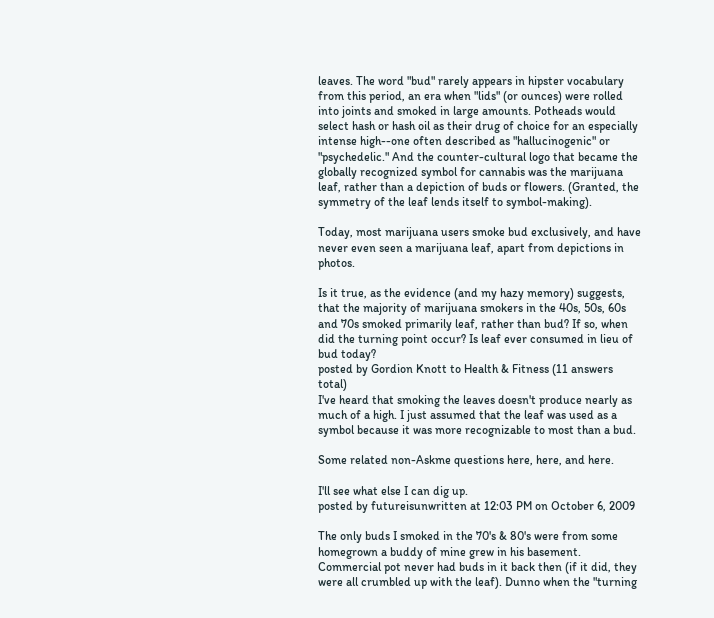leaves. The word "bud" rarely appears in hipster vocabulary from this period, an era when "lids" (or ounces) were rolled into joints and smoked in large amounts. Potheads would select hash or hash oil as their drug of choice for an especially intense high--one often described as "hallucinogenic" or "psychedelic." And the counter-cultural logo that became the globally recognized symbol for cannabis was the marijuana leaf, rather than a depiction of buds or flowers. (Granted, the symmetry of the leaf lends itself to symbol-making).

Today, most marijuana users smoke bud exclusively, and have never even seen a marijuana leaf, apart from depictions in photos.

Is it true, as the evidence (and my hazy memory) suggests, that the majority of marijuana smokers in the 40s, 50s, 60s and 70s smoked primarily leaf, rather than bud? If so, when did the turning point occur? Is leaf ever consumed in lieu of bud today?
posted by Gordion Knott to Health & Fitness (11 answers total)
I've heard that smoking the leaves doesn't produce nearly as much of a high. I just assumed that the leaf was used as a symbol because it was more recognizable to most than a bud.

Some related non-Askme questions here, here, and here.

I'll see what else I can dig up.
posted by futureisunwritten at 12:03 PM on October 6, 2009

The only buds I smoked in the 70's & 80's were from some homegrown a buddy of mine grew in his basement. Commercial pot never had buds in it back then (if it did, they were all crumbled up with the leaf). Dunno when the "turning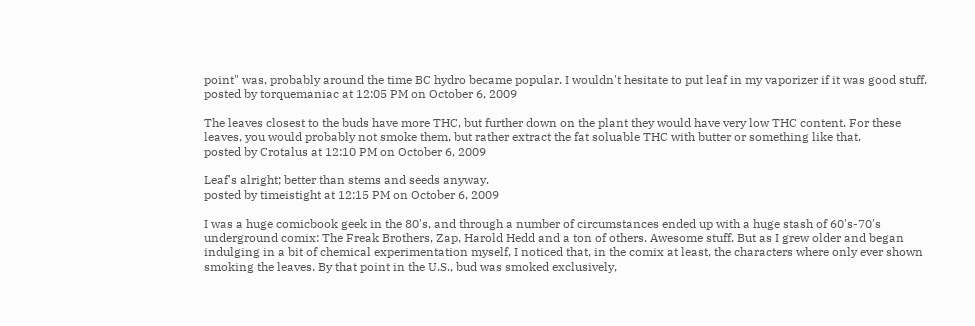point" was, probably around the time BC hydro became popular. I wouldn't hesitate to put leaf in my vaporizer if it was good stuff.
posted by torquemaniac at 12:05 PM on October 6, 2009

The leaves closest to the buds have more THC, but further down on the plant they would have very low THC content. For these leaves, you would probably not smoke them, but rather extract the fat soluable THC with butter or something like that.
posted by Crotalus at 12:10 PM on October 6, 2009

Leaf's alright; better than stems and seeds anyway.
posted by timeistight at 12:15 PM on October 6, 2009

I was a huge comicbook geek in the 80's, and through a number of circumstances ended up with a huge stash of 60's-70's underground comix: The Freak Brothers, Zap, Harold Hedd and a ton of others. Awesome stuff. But as I grew older and began indulging in a bit of chemical experimentation myself, I noticed that, in the comix at least, the characters where only ever shown smoking the leaves. By that point in the U.S., bud was smoked exclusively,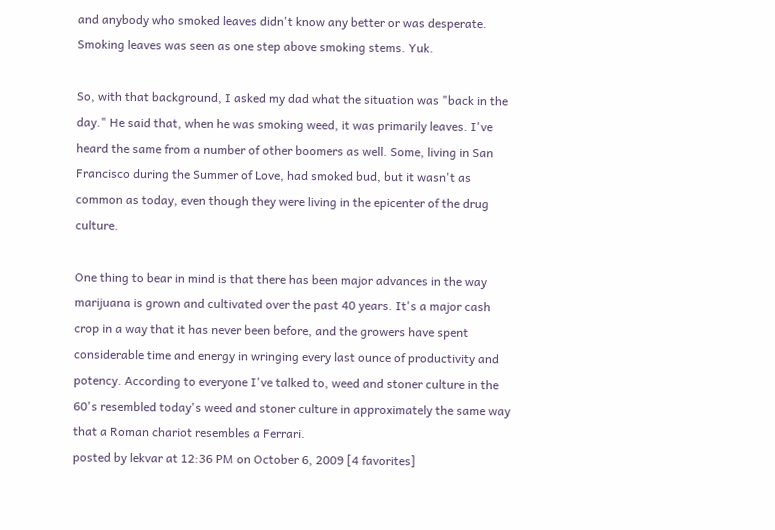and anybody who smoked leaves didn't know any better or was desperate. Smoking leaves was seen as one step above smoking stems. Yuk.

So, with that background, I asked my dad what the situation was "back in the day." He said that, when he was smoking weed, it was primarily leaves. I've heard the same from a number of other boomers as well. Some, living in San Francisco during the Summer of Love, had smoked bud, but it wasn't as common as today, even though they were living in the epicenter of the drug culture.

One thing to bear in mind is that there has been major advances in the way marijuana is grown and cultivated over the past 40 years. It's a major cash crop in a way that it has never been before, and the growers have spent considerable time and energy in wringing every last ounce of productivity and potency. According to everyone I've talked to, weed and stoner culture in the 60's resembled today's weed and stoner culture in approximately the same way that a Roman chariot resembles a Ferrari.
posted by lekvar at 12:36 PM on October 6, 2009 [4 favorites]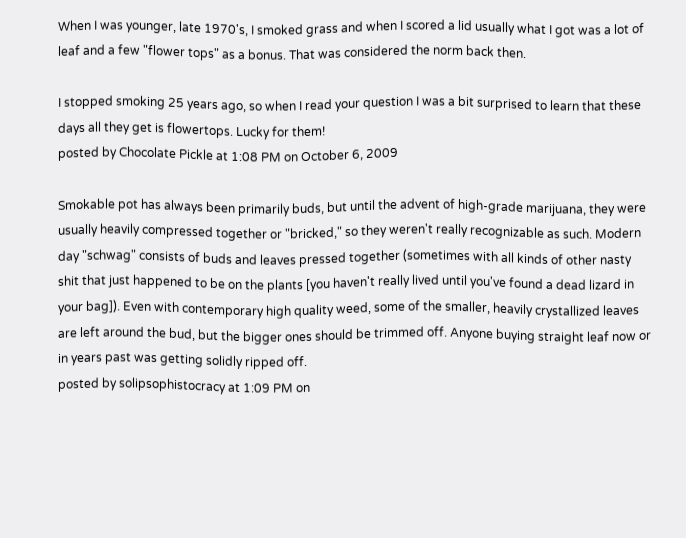When I was younger, late 1970's, I smoked grass and when I scored a lid usually what I got was a lot of leaf and a few "flower tops" as a bonus. That was considered the norm back then.

I stopped smoking 25 years ago, so when I read your question I was a bit surprised to learn that these days all they get is flowertops. Lucky for them!
posted by Chocolate Pickle at 1:08 PM on October 6, 2009

Smokable pot has always been primarily buds, but until the advent of high-grade marijuana, they were usually heavily compressed together or "bricked," so they weren't really recognizable as such. Modern day "schwag" consists of buds and leaves pressed together (sometimes with all kinds of other nasty shit that just happened to be on the plants [you haven't really lived until you've found a dead lizard in your bag]). Even with contemporary high quality weed, some of the smaller, heavily crystallized leaves are left around the bud, but the bigger ones should be trimmed off. Anyone buying straight leaf now or in years past was getting solidly ripped off.
posted by solipsophistocracy at 1:09 PM on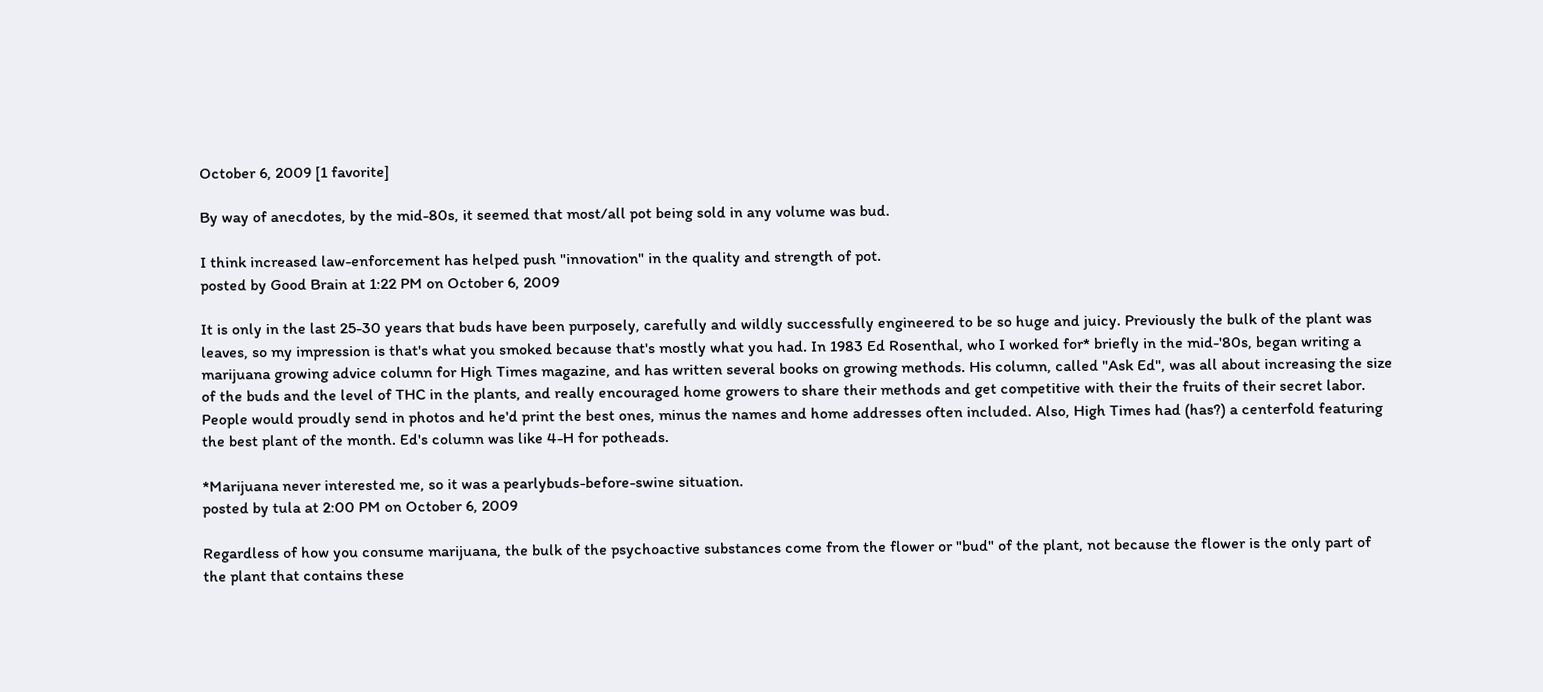October 6, 2009 [1 favorite]

By way of anecdotes, by the mid-80s, it seemed that most/all pot being sold in any volume was bud.

I think increased law-enforcement has helped push "innovation" in the quality and strength of pot.
posted by Good Brain at 1:22 PM on October 6, 2009

It is only in the last 25-30 years that buds have been purposely, carefully and wildly successfully engineered to be so huge and juicy. Previously the bulk of the plant was leaves, so my impression is that's what you smoked because that's mostly what you had. In 1983 Ed Rosenthal, who I worked for* briefly in the mid-'80s, began writing a marijuana growing advice column for High Times magazine, and has written several books on growing methods. His column, called "Ask Ed", was all about increasing the size of the buds and the level of THC in the plants, and really encouraged home growers to share their methods and get competitive with their the fruits of their secret labor. People would proudly send in photos and he'd print the best ones, minus the names and home addresses often included. Also, High Times had (has?) a centerfold featuring the best plant of the month. Ed's column was like 4-H for potheads.

*Marijuana never interested me, so it was a pearlybuds-before-swine situation.
posted by tula at 2:00 PM on October 6, 2009

Regardless of how you consume marijuana, the bulk of the psychoactive substances come from the flower or "bud" of the plant, not because the flower is the only part of the plant that contains these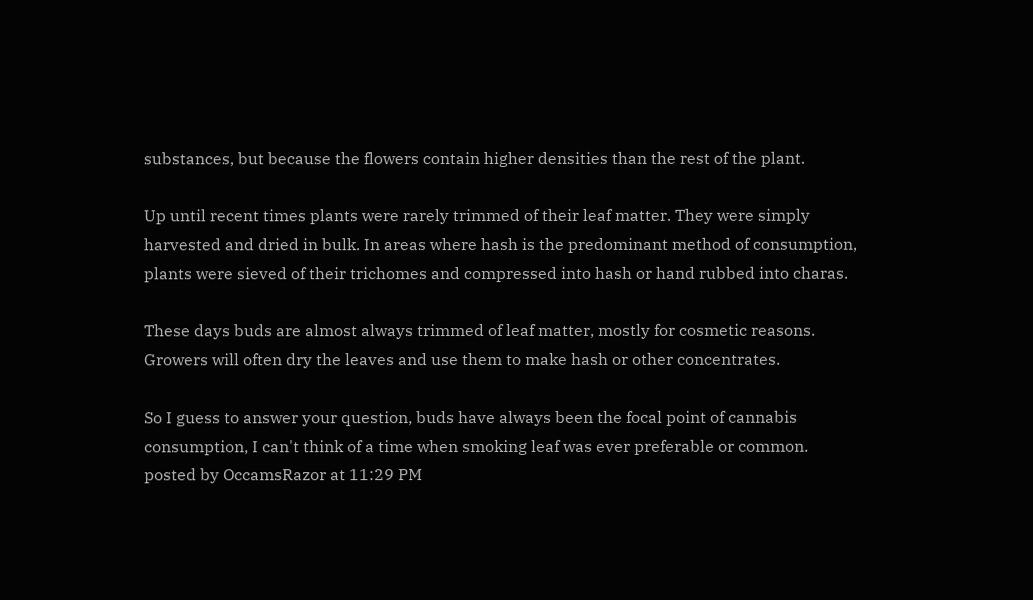substances, but because the flowers contain higher densities than the rest of the plant.

Up until recent times plants were rarely trimmed of their leaf matter. They were simply harvested and dried in bulk. In areas where hash is the predominant method of consumption, plants were sieved of their trichomes and compressed into hash or hand rubbed into charas.

These days buds are almost always trimmed of leaf matter, mostly for cosmetic reasons. Growers will often dry the leaves and use them to make hash or other concentrates.

So I guess to answer your question, buds have always been the focal point of cannabis consumption, I can't think of a time when smoking leaf was ever preferable or common.
posted by OccamsRazor at 11:29 PM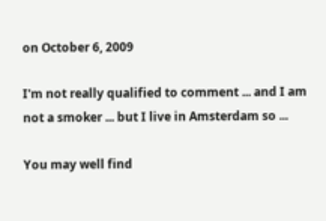on October 6, 2009

I'm not really qualified to comment ... and I am not a smoker ... but I live in Amsterdam so ...

You may well find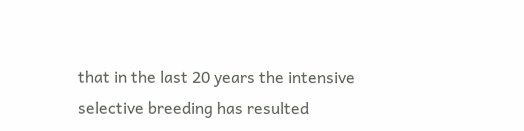that in the last 20 years the intensive selective breeding has resulted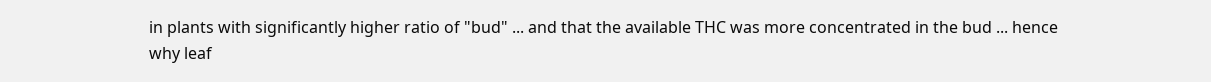in plants with significantly higher ratio of "bud" ... and that the available THC was more concentrated in the bud ... hence why leaf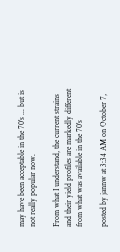may have been acceptable in the 70's ... but is not really popular now.

From what I understand, the current strains and their yield profiles are markedly different from what was available in the 70's

posted by jannw at 3:34 AM on October 7,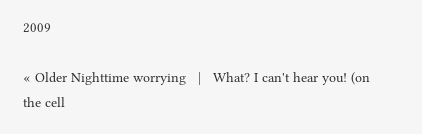2009

« Older Nighttime worrying   |   What? I can't hear you! (on the cell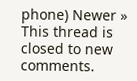phone) Newer »
This thread is closed to new comments.